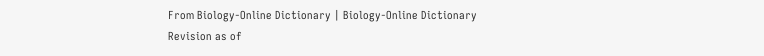From Biology-Online Dictionary | Biology-Online Dictionary
Revision as of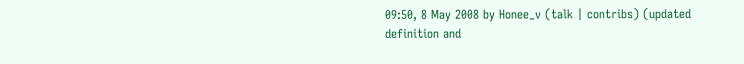09:50, 8 May 2008 by Honee_v (talk | contribs) (updated definition and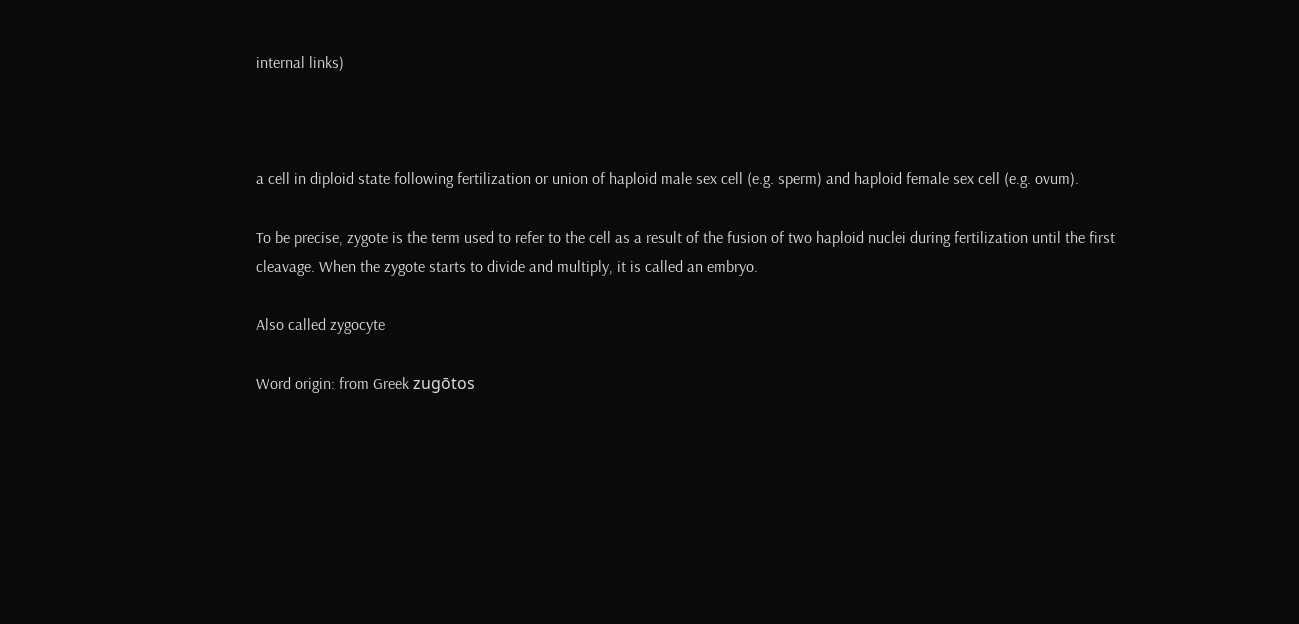internal links)



a cell in diploid state following fertilization or union of haploid male sex cell (e.g. sperm) and haploid female sex cell (e.g. ovum).

To be precise, zygote is the term used to refer to the cell as a result of the fusion of two haploid nuclei during fertilization until the first cleavage. When the zygote starts to divide and multiply, it is called an embryo.

Also called zygocyte

Word origin: from Greek zugōtos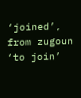‘joined’, from zugoun ‘to join’